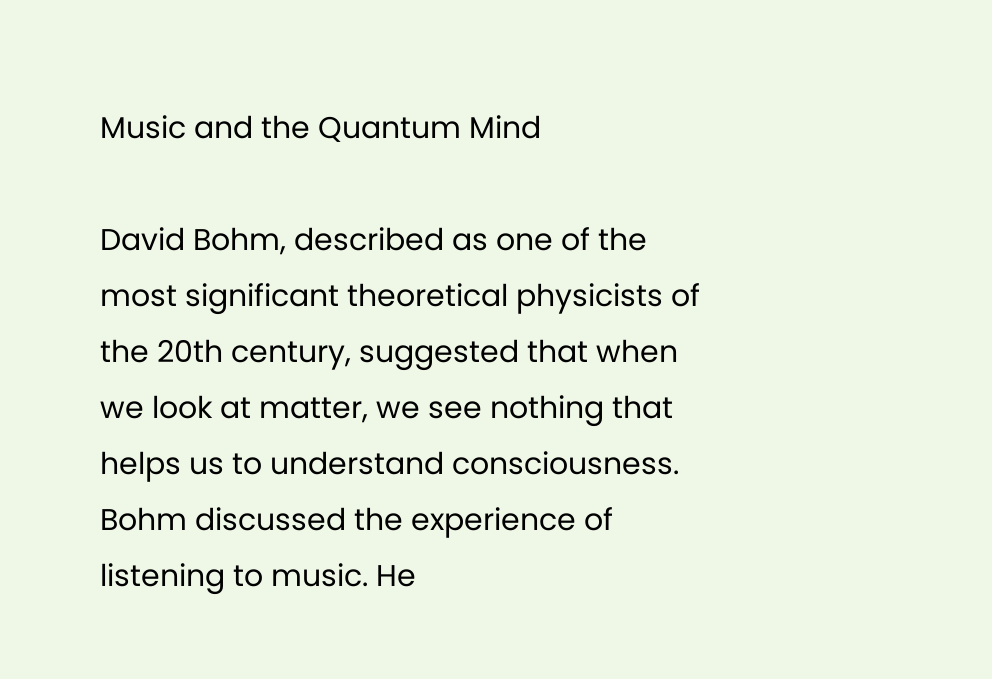Music and the Quantum Mind

David Bohm, described as one of the most significant theoretical physicists of the 20th century, suggested that when we look at matter, we see nothing that helps us to understand consciousness. Bohm discussed the experience of listening to music. He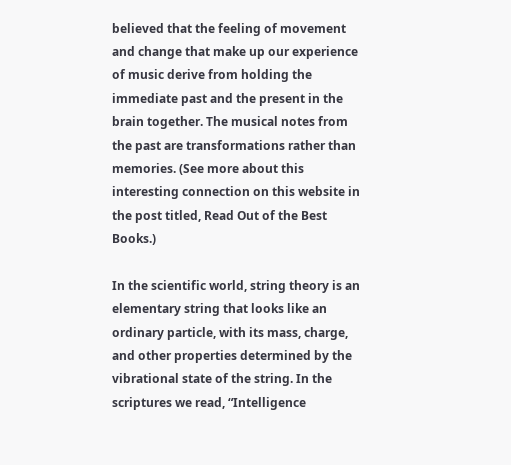believed that the feeling of movement and change that make up our experience of music derive from holding the immediate past and the present in the brain together. The musical notes from the past are transformations rather than memories. (See more about this interesting connection on this website in the post titled, Read Out of the Best Books.)

In the scientific world, string theory is an elementary string that looks like an ordinary particle, with its mass, charge, and other properties determined by the vibrational state of the string. In the scriptures we read, “Intelligence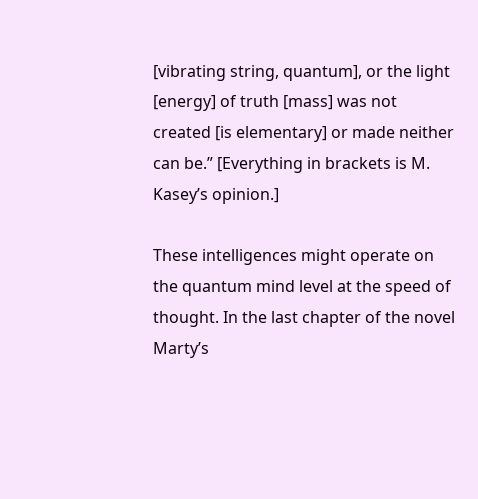[vibrating string, quantum], or the light [energy] of truth [mass] was not created [is elementary] or made neither can be.” [Everything in brackets is M. Kasey’s opinion.]

These intelligences might operate on the quantum mind level at the speed of thought. In the last chapter of the novel Marty’s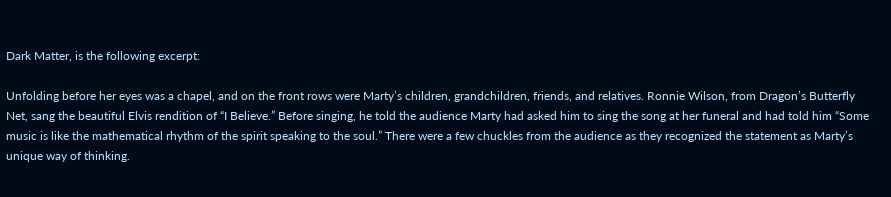Dark Matter, is the following excerpt:

Unfolding before her eyes was a chapel, and on the front rows were Marty’s children, grandchildren, friends, and relatives. Ronnie Wilson, from Dragon’s Butterfly Net, sang the beautiful Elvis rendition of “I Believe.” Before singing, he told the audience Marty had asked him to sing the song at her funeral and had told him “Some music is like the mathematical rhythm of the spirit speaking to the soul.” There were a few chuckles from the audience as they recognized the statement as Marty’s unique way of thinking.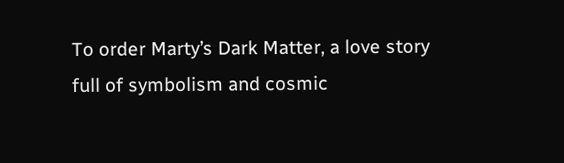To order Marty’s Dark Matter, a love story full of symbolism and cosmic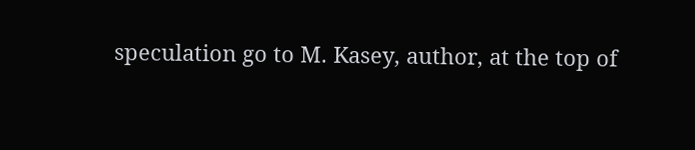speculation go to M. Kasey, author, at the top of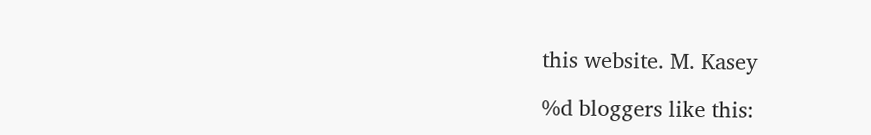this website. M. Kasey

%d bloggers like this: